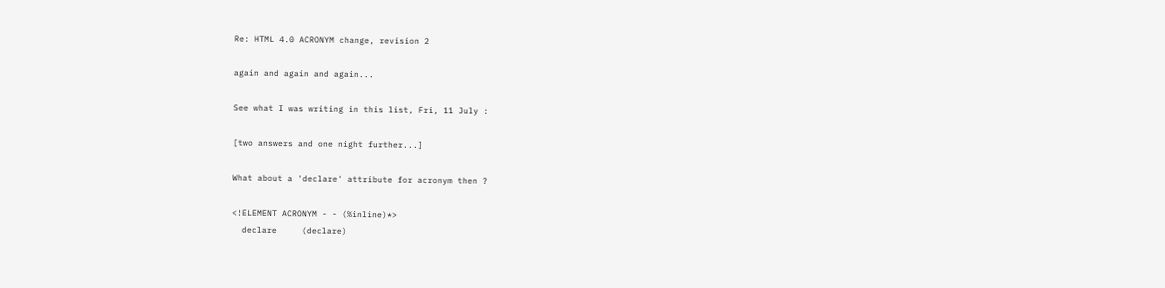Re: HTML 4.0 ACRONYM change, revision 2

again and again and again...

See what I was writing in this list, Fri, 11 July :

[two answers and one night further...]

What about a 'declare' attribute for acronym then ?

<!ELEMENT ACRONYM - - (%inline)*>
  declare     (declare)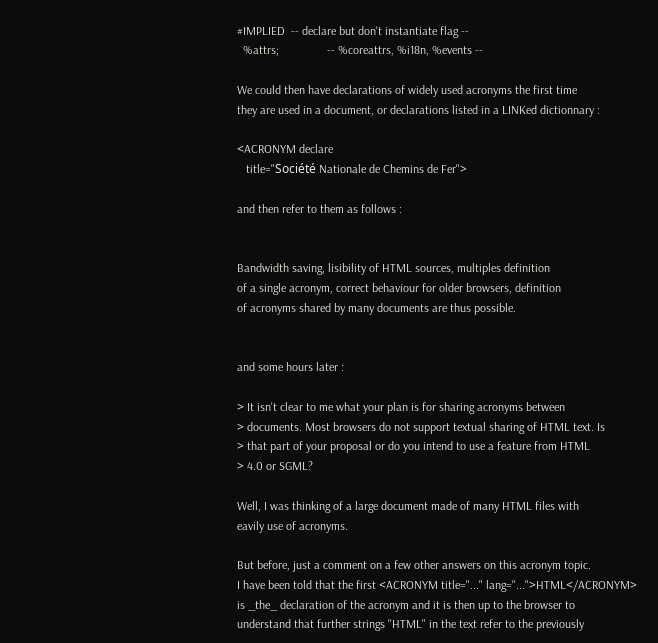#IMPLIED  -- declare but don't instantiate flag --
  %attrs;                -- %coreattrs, %i18n, %events --

We could then have declarations of widely used acronyms the first time
they are used in a document, or declarations listed in a LINKed dictionnary :

<ACRONYM declare
   title="Société Nationale de Chemins de Fer">

and then refer to them as follows :


Bandwidth saving, lisibility of HTML sources, multiples definition
of a single acronym, correct behaviour for older browsers, definition
of acronyms shared by many documents are thus possible.


and some hours later :

> It isn't clear to me what your plan is for sharing acronyms between
> documents. Most browsers do not support textual sharing of HTML text. Is
> that part of your proposal or do you intend to use a feature from HTML
> 4.0 or SGML?

Well, I was thinking of a large document made of many HTML files with
eavily use of acronyms.

But before, just a comment on a few other answers on this acronym topic.
I have been told that the first <ACRONYM title="..." lang="...">HTML</ACRONYM>
is _the_ declaration of the acronym and it is then up to the browser to
understand that further strings "HTML" in the text refer to the previously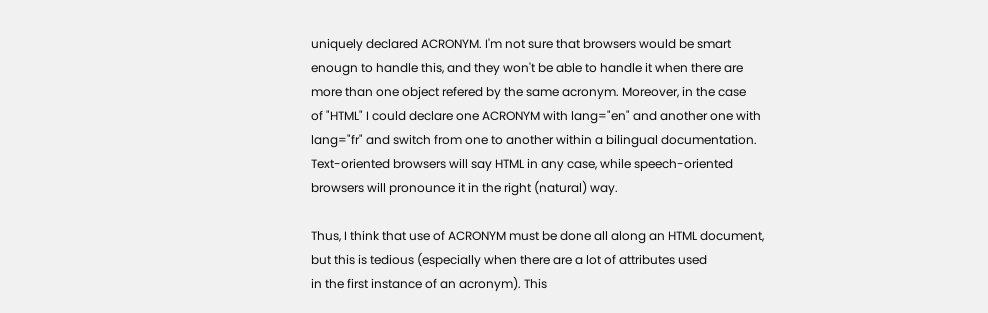uniquely declared ACRONYM. I'm not sure that browsers would be smart
enougn to handle this, and they won't be able to handle it when there are
more than one object refered by the same acronym. Moreover, in the case
of "HTML" I could declare one ACRONYM with lang="en" and another one with
lang="fr" and switch from one to another within a bilingual documentation.
Text-oriented browsers will say HTML in any case, while speech-oriented
browsers will pronounce it in the right (natural) way.

Thus, I think that use of ACRONYM must be done all along an HTML document,
but this is tedious (especially when there are a lot of attributes used
in the first instance of an acronym). This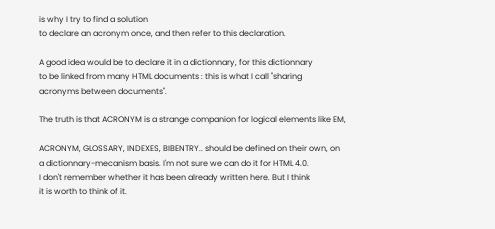is why I try to find a solution
to declare an acronym once, and then refer to this declaration.

A good idea would be to declare it in a dictionnary, for this dictionnary
to be linked from many HTML documents : this is what I call "sharing
acronyms between documents".

The truth is that ACRONYM is a strange companion for logical elements like EM,

ACRONYM, GLOSSARY, INDEXES, BIBENTRY.. should be defined on their own, on
a dictionnary-mecanism basis. I'm not sure we can do it for HTML 4.0.
I don't remember whether it has been already written here. But I think
it is worth to think of it.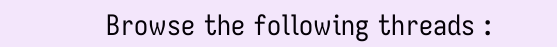Browse the following threads :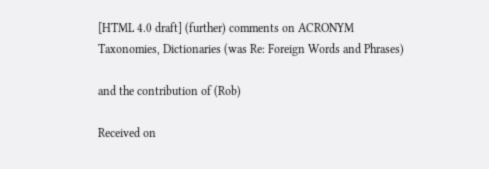[HTML 4.0 draft] (further) comments on ACRONYM
Taxonomies, Dictionaries (was Re: Foreign Words and Phrases)

and the contribution of (Rob)

Received on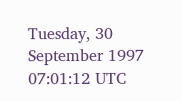Tuesday, 30 September 1997 07:01:12 UTC